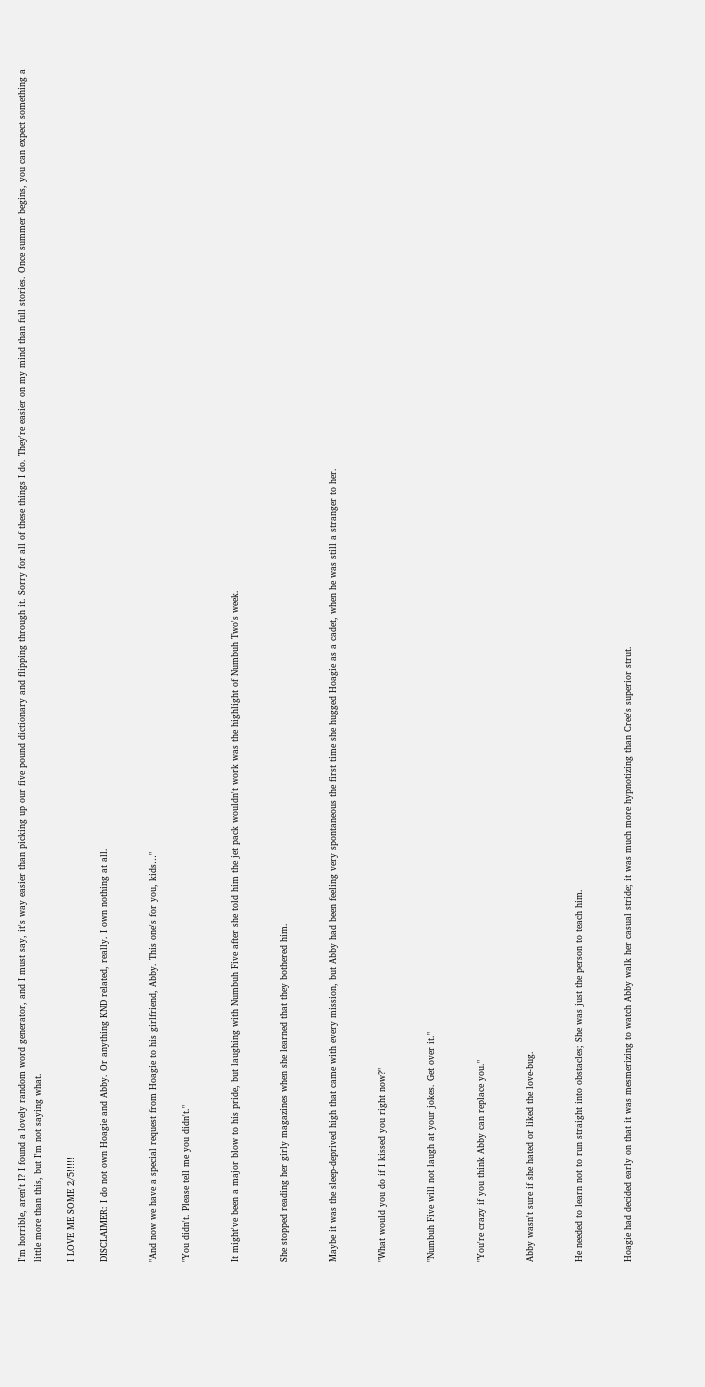I'm horrible, aren't I? I found a lovely random word generator, and I must say, it's way easier than picking up our five pound dictionary and flipping through it. Sorry for all of these things I do. They're easier on my mind than full stories. Once summer begins, you can expect something a little more than this, but I'm not saying what.

I LOVE ME SOME 2/5!!!!!

DISCLAIMER: I do not own Hoagie and Abby. Or anything KND related, really. I own nothing at all.


"And now we have a special request from Hoagie to his girlfriend, Abby. This one's for you, kids…"

"You didn't. Please tell me you didn't."


It might've been a major blow to his pride, but laughing with Numbuh Five after she told him the jet pack wouldn't work was the highlight of Numbuh Two's week.


She stopped reading her girly magazines when she learned that they bothered him.


Maybe it was the sleep-deprived high that came with every mission, but Abby had been feeling very spontaneous the first time she hugged Hoagie as a cadet, when he was still a stranger to her.


"What would you do if I kissed you right now?"


"Numbuh Five will not laugh at your jokes. Get over it."


"You're crazy if you think Abby can replace you."


Abby wasn't sure if she hated or liked the love-bug.


He needed to learn not to run straight into obstacles; She was just the person to teach him.


Hoagie had decided early on that it was mesmerizing to watch Abby walk her casual stride; it was much more hypnotizing than Cree's superior strut.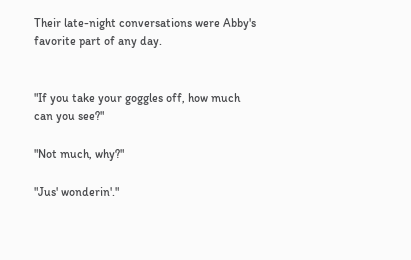Their late-night conversations were Abby's favorite part of any day.


"If you take your goggles off, how much can you see?"

"Not much, why?"

"Jus' wonderin'."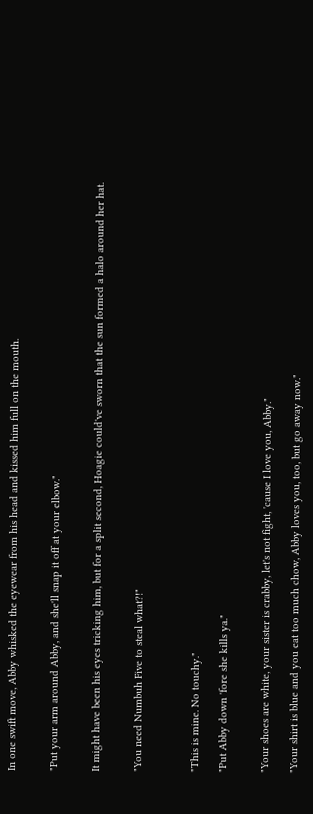In one swift move, Abby whisked the eyewear from his head and kissed him full on the mouth.


"Put your arm around Abby, and she'll snap it off at your elbow."


It might have been his eyes tricking him, but for a split second, Hoagie could've sworn that the sun formed a halo around her hat.


"You need Numbuh Five to steal what?!"



"This is mine. No touchy."

"Put Abby down 'fore she kills ya."


"Your shoes are white, your sister is crabby, let's not fight, 'cause I love you, Abby."

"Your shirt is blue and you eat too much chow, Abby loves you, too, but go away now."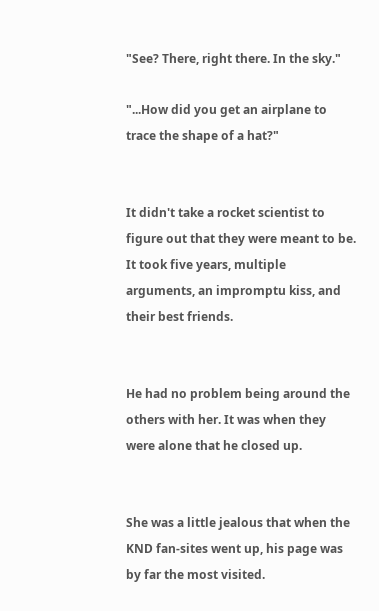"See? There, right there. In the sky."

"...How did you get an airplane to trace the shape of a hat?"


It didn't take a rocket scientist to figure out that they were meant to be. It took five years, multiple arguments, an impromptu kiss, and their best friends.


He had no problem being around the others with her. It was when they were alone that he closed up.


She was a little jealous that when the KND fan-sites went up, his page was by far the most visited.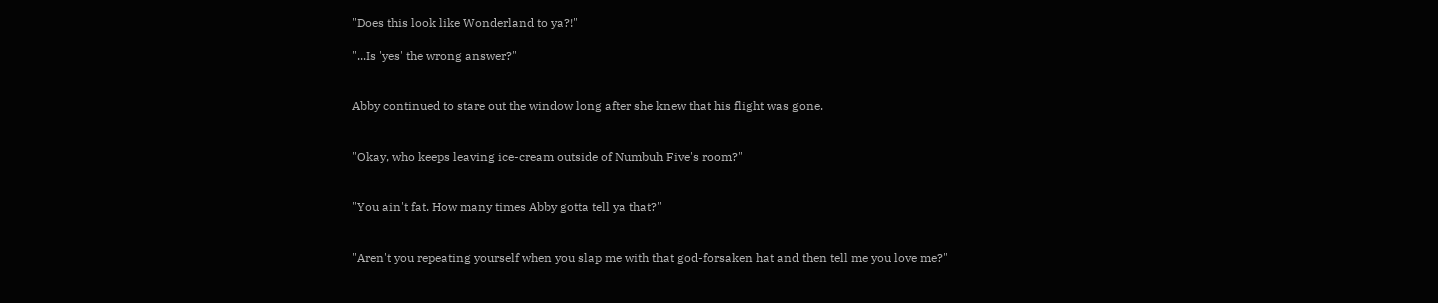"Does this look like Wonderland to ya?!"

"...Is 'yes' the wrong answer?"


Abby continued to stare out the window long after she knew that his flight was gone.


"Okay, who keeps leaving ice-cream outside of Numbuh Five's room?"


"You ain't fat. How many times Abby gotta tell ya that?"


"Aren't you repeating yourself when you slap me with that god-forsaken hat and then tell me you love me?"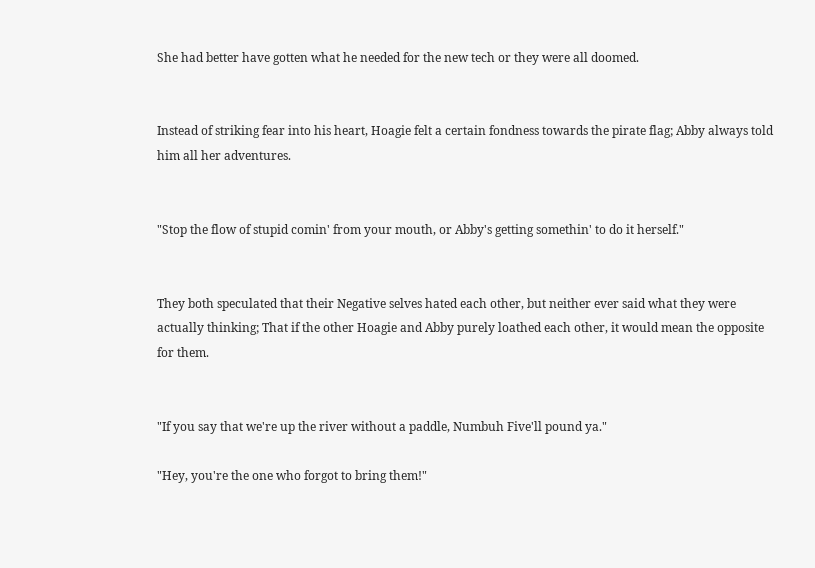She had better have gotten what he needed for the new tech or they were all doomed.


Instead of striking fear into his heart, Hoagie felt a certain fondness towards the pirate flag; Abby always told him all her adventures.


"Stop the flow of stupid comin' from your mouth, or Abby's getting somethin' to do it herself."


They both speculated that their Negative selves hated each other, but neither ever said what they were actually thinking; That if the other Hoagie and Abby purely loathed each other, it would mean the opposite for them.


"If you say that we're up the river without a paddle, Numbuh Five'll pound ya."

"Hey, you're the one who forgot to bring them!"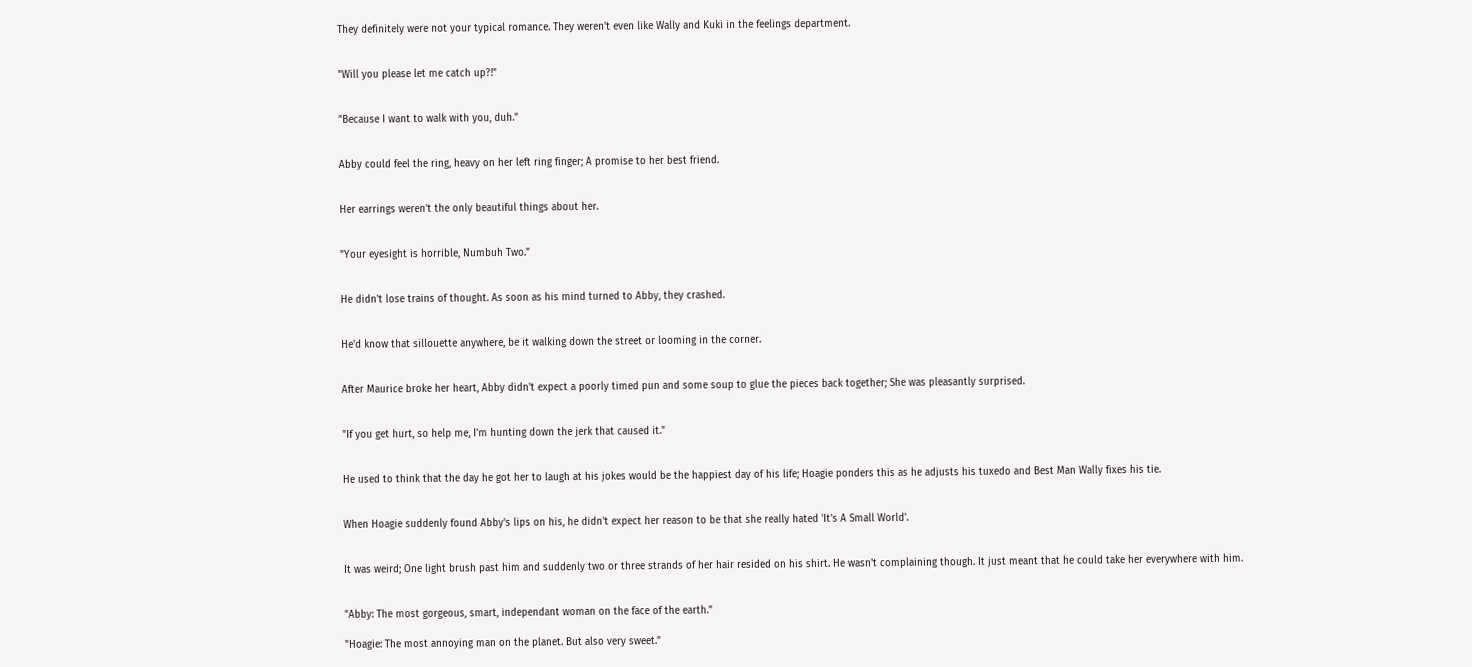They definitely were not your typical romance. They weren't even like Wally and Kuki in the feelings department.


"Will you please let me catch up?!"


"Because I want to walk with you, duh."


Abby could feel the ring, heavy on her left ring finger; A promise to her best friend.


Her earrings weren't the only beautiful things about her.


"Your eyesight is horrible, Numbuh Two."


He didn't lose trains of thought. As soon as his mind turned to Abby, they crashed.


He'd know that sillouette anywhere, be it walking down the street or looming in the corner.


After Maurice broke her heart, Abby didn't expect a poorly timed pun and some soup to glue the pieces back together; She was pleasantly surprised.


"If you get hurt, so help me, I'm hunting down the jerk that caused it."


He used to think that the day he got her to laugh at his jokes would be the happiest day of his life; Hoagie ponders this as he adjusts his tuxedo and Best Man Wally fixes his tie.


When Hoagie suddenly found Abby's lips on his, he didn't expect her reason to be that she really hated 'It's A Small World'.


It was weird; One light brush past him and suddenly two or three strands of her hair resided on his shirt. He wasn't complaining though. It just meant that he could take her everywhere with him.


"Abby: The most gorgeous, smart, independant woman on the face of the earth."

"Hoagie: The most annoying man on the planet. But also very sweet."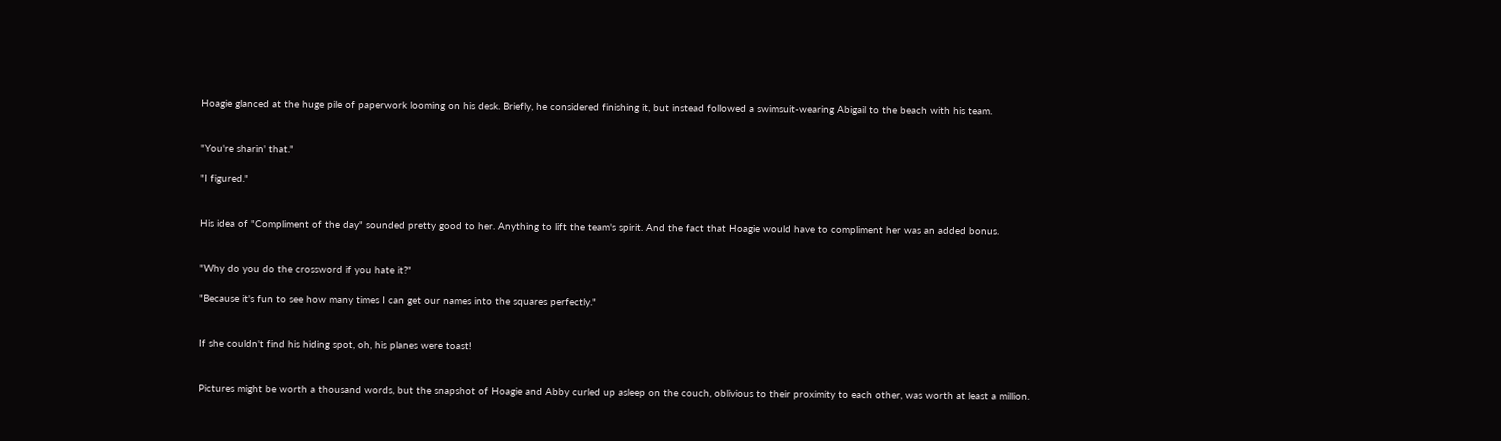Hoagie glanced at the huge pile of paperwork looming on his desk. Briefly, he considered finishing it, but instead followed a swimsuit-wearing Abigail to the beach with his team.


"You're sharin' that."

"I figured."


His idea of "Compliment of the day" sounded pretty good to her. Anything to lift the team's spirit. And the fact that Hoagie would have to compliment her was an added bonus.


"Why do you do the crossword if you hate it?"

"Because it's fun to see how many times I can get our names into the squares perfectly."


If she couldn't find his hiding spot, oh, his planes were toast!


Pictures might be worth a thousand words, but the snapshot of Hoagie and Abby curled up asleep on the couch, oblivious to their proximity to each other, was worth at least a million.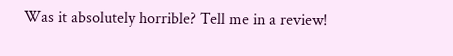Was it absolutely horrible? Tell me in a review!